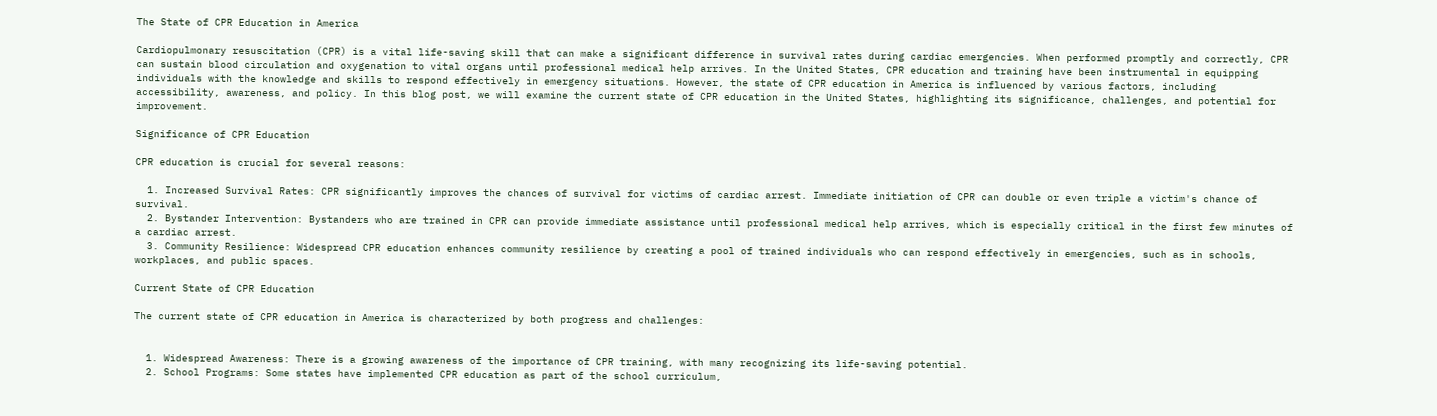The State of CPR Education in America

Cardiopulmonary resuscitation (CPR) is a vital life-saving skill that can make a significant difference in survival rates during cardiac emergencies. When performed promptly and correctly, CPR can sustain blood circulation and oxygenation to vital organs until professional medical help arrives. In the United States, CPR education and training have been instrumental in equipping individuals with the knowledge and skills to respond effectively in emergency situations. However, the state of CPR education in America is influenced by various factors, including accessibility, awareness, and policy. In this blog post, we will examine the current state of CPR education in the United States, highlighting its significance, challenges, and potential for improvement.

Significance of CPR Education

CPR education is crucial for several reasons:

  1. Increased Survival Rates: CPR significantly improves the chances of survival for victims of cardiac arrest. Immediate initiation of CPR can double or even triple a victim's chance of survival.
  2. Bystander Intervention: Bystanders who are trained in CPR can provide immediate assistance until professional medical help arrives, which is especially critical in the first few minutes of a cardiac arrest.
  3. Community Resilience: Widespread CPR education enhances community resilience by creating a pool of trained individuals who can respond effectively in emergencies, such as in schools, workplaces, and public spaces.

Current State of CPR Education

The current state of CPR education in America is characterized by both progress and challenges:


  1. Widespread Awareness: There is a growing awareness of the importance of CPR training, with many recognizing its life-saving potential.
  2. School Programs: Some states have implemented CPR education as part of the school curriculum,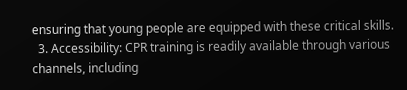ensuring that young people are equipped with these critical skills.
  3. Accessibility: CPR training is readily available through various channels, including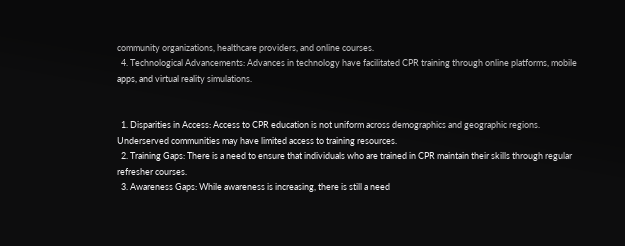community organizations, healthcare providers, and online courses.
  4. Technological Advancements: Advances in technology have facilitated CPR training through online platforms, mobile apps, and virtual reality simulations.


  1. Disparities in Access: Access to CPR education is not uniform across demographics and geographic regions. Underserved communities may have limited access to training resources.
  2. Training Gaps: There is a need to ensure that individuals who are trained in CPR maintain their skills through regular refresher courses.
  3. Awareness Gaps: While awareness is increasing, there is still a need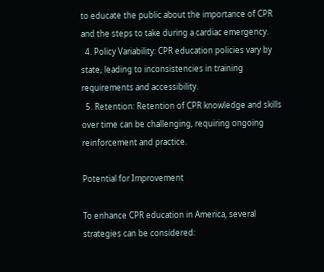to educate the public about the importance of CPR and the steps to take during a cardiac emergency.
  4. Policy Variability: CPR education policies vary by state, leading to inconsistencies in training requirements and accessibility.
  5. Retention: Retention of CPR knowledge and skills over time can be challenging, requiring ongoing reinforcement and practice.

Potential for Improvement

To enhance CPR education in America, several strategies can be considered: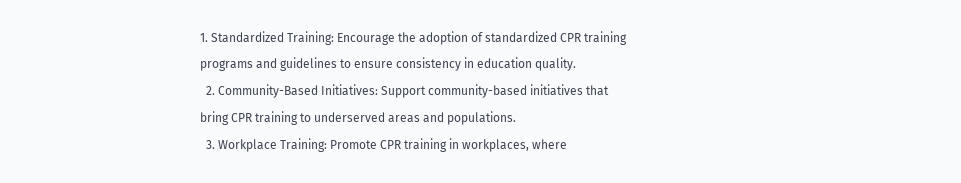1. Standardized Training: Encourage the adoption of standardized CPR training programs and guidelines to ensure consistency in education quality.
  2. Community-Based Initiatives: Support community-based initiatives that bring CPR training to underserved areas and populations.
  3. Workplace Training: Promote CPR training in workplaces, where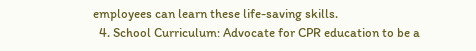employees can learn these life-saving skills.
  4. School Curriculum: Advocate for CPR education to be a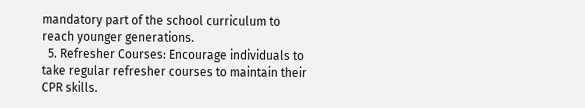mandatory part of the school curriculum to reach younger generations.
  5. Refresher Courses: Encourage individuals to take regular refresher courses to maintain their CPR skills.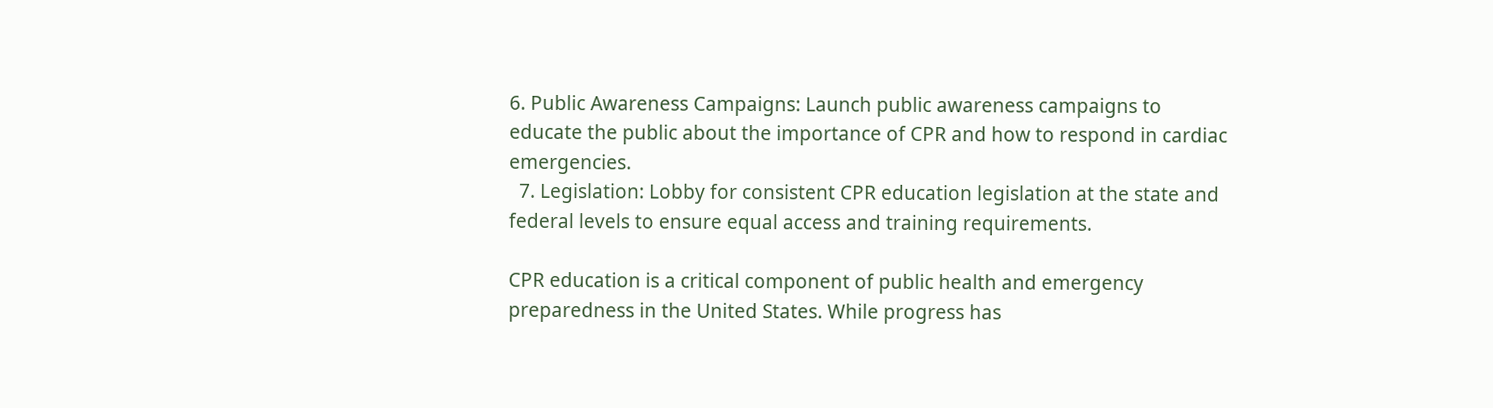6. Public Awareness Campaigns: Launch public awareness campaigns to educate the public about the importance of CPR and how to respond in cardiac emergencies.
  7. Legislation: Lobby for consistent CPR education legislation at the state and federal levels to ensure equal access and training requirements.

CPR education is a critical component of public health and emergency preparedness in the United States. While progress has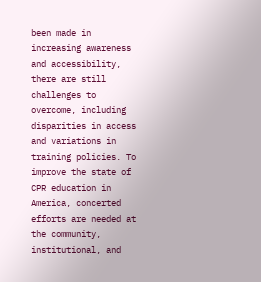been made in increasing awareness and accessibility, there are still challenges to overcome, including disparities in access and variations in training policies. To improve the state of CPR education in America, concerted efforts are needed at the community, institutional, and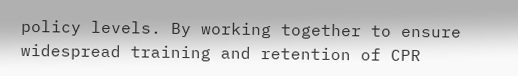policy levels. By working together to ensure widespread training and retention of CPR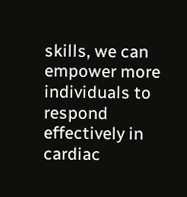skills, we can empower more individuals to respond effectively in cardiac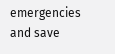emergencies and save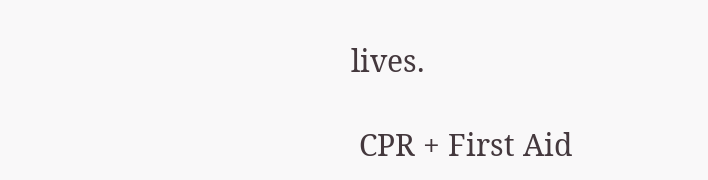lives.

 CPR + First Aid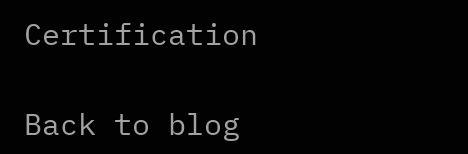Certification

Back to blog